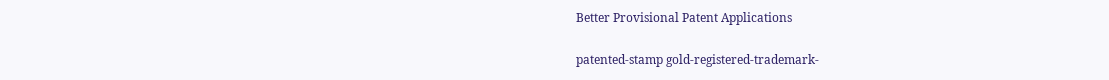Better Provisional Patent Applications

patented-stamp gold-registered-trademark-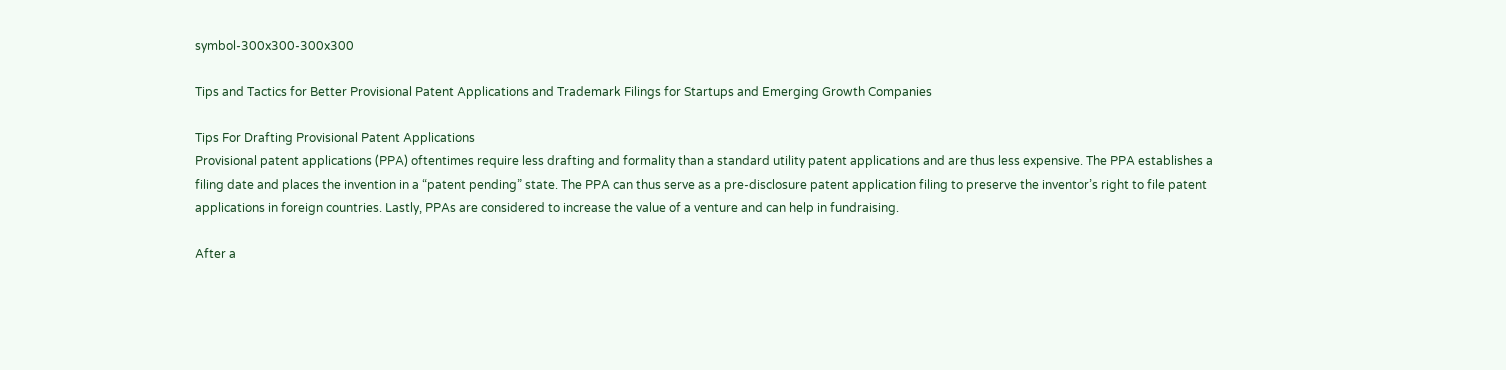symbol-300x300-300x300

Tips and Tactics for Better Provisional Patent Applications and Trademark Filings for Startups and Emerging Growth Companies

Tips For Drafting Provisional Patent Applications
Provisional patent applications (PPA) oftentimes require less drafting and formality than a standard utility patent applications and are thus less expensive. The PPA establishes a filing date and places the invention in a “patent pending” state. The PPA can thus serve as a pre-disclosure patent application filing to preserve the inventor’s right to file patent applications in foreign countries. Lastly, PPAs are considered to increase the value of a venture and can help in fundraising.

After a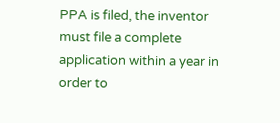PPA is filed, the inventor must file a complete application within a year in order to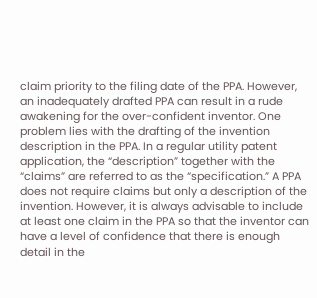claim priority to the filing date of the PPA. However, an inadequately drafted PPA can result in a rude awakening for the over-confident inventor. One problem lies with the drafting of the invention description in the PPA. In a regular utility patent application, the “description” together with the “claims” are referred to as the “specification.” A PPA does not require claims but only a description of the invention. However, it is always advisable to include at least one claim in the PPA so that the inventor can have a level of confidence that there is enough detail in the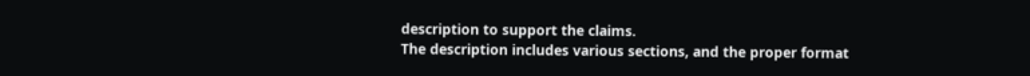description to support the claims.
The description includes various sections, and the proper format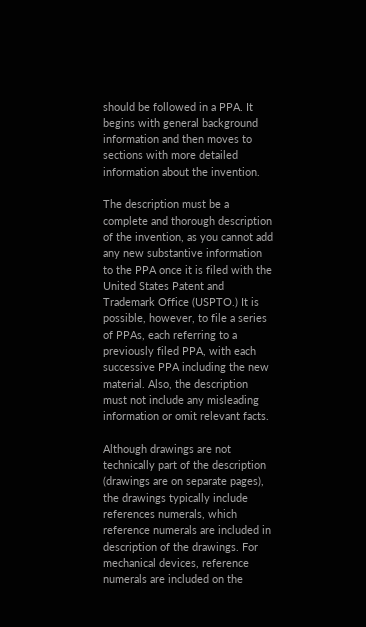should be followed in a PPA. It begins with general background information and then moves to sections with more detailed information about the invention.

The description must be a complete and thorough description of the invention, as you cannot add any new substantive information to the PPA once it is filed with the United States Patent and Trademark Office (USPTO.) It is possible, however, to file a series of PPAs, each referring to a previously filed PPA, with each successive PPA including the new material. Also, the description must not include any misleading information or omit relevant facts.

Although drawings are not technically part of the description (drawings are on separate pages), the drawings typically include references numerals, which reference numerals are included in description of the drawings. For mechanical devices, reference numerals are included on the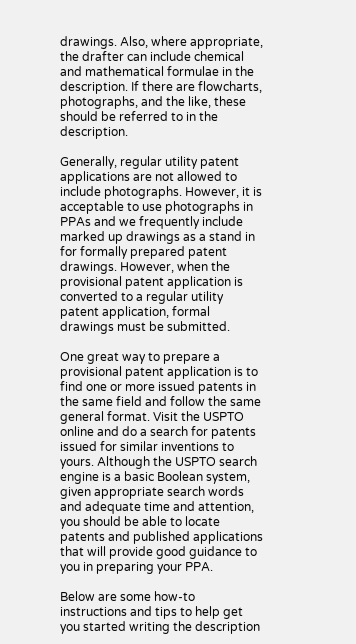drawings. Also, where appropriate, the drafter can include chemical and mathematical formulae in the description. If there are flowcharts, photographs, and the like, these should be referred to in the description.

Generally, regular utility patent applications are not allowed to include photographs. However, it is acceptable to use photographs in PPAs and we frequently include marked up drawings as a stand in for formally prepared patent drawings. However, when the provisional patent application is converted to a regular utility patent application, formal drawings must be submitted.

One great way to prepare a provisional patent application is to find one or more issued patents in the same field and follow the same general format. Visit the USPTO online and do a search for patents issued for similar inventions to yours. Although the USPTO search engine is a basic Boolean system, given appropriate search words and adequate time and attention, you should be able to locate patents and published applications that will provide good guidance to you in preparing your PPA.

Below are some how-to instructions and tips to help get you started writing the description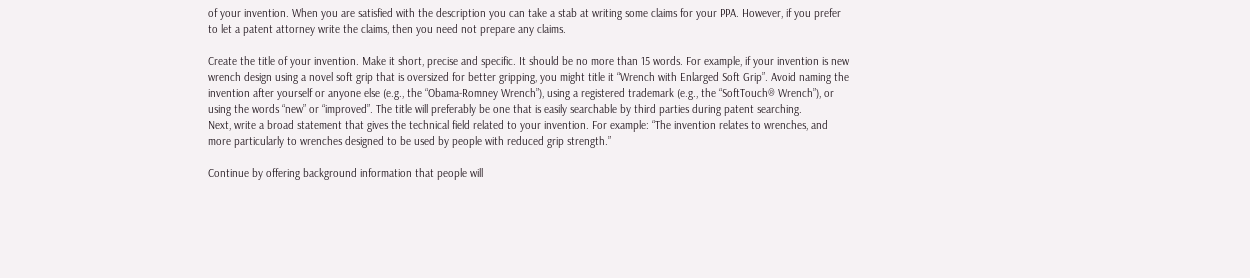of your invention. When you are satisfied with the description you can take a stab at writing some claims for your PPA. However, if you prefer to let a patent attorney write the claims, then you need not prepare any claims.

Create the title of your invention. Make it short, precise and specific. It should be no more than 15 words. For example, if your invention is new wrench design using a novel soft grip that is oversized for better gripping, you might title it “Wrench with Enlarged Soft Grip”. Avoid naming the invention after yourself or anyone else (e.g., the “Obama-Romney Wrench”), using a registered trademark (e.g., the “SoftTouch® Wrench”), or using the words “new” or “improved”. The title will preferably be one that is easily searchable by third parties during patent searching.
Next, write a broad statement that gives the technical field related to your invention. For example: “The invention relates to wrenches, and more particularly to wrenches designed to be used by people with reduced grip strength.”

Continue by offering background information that people will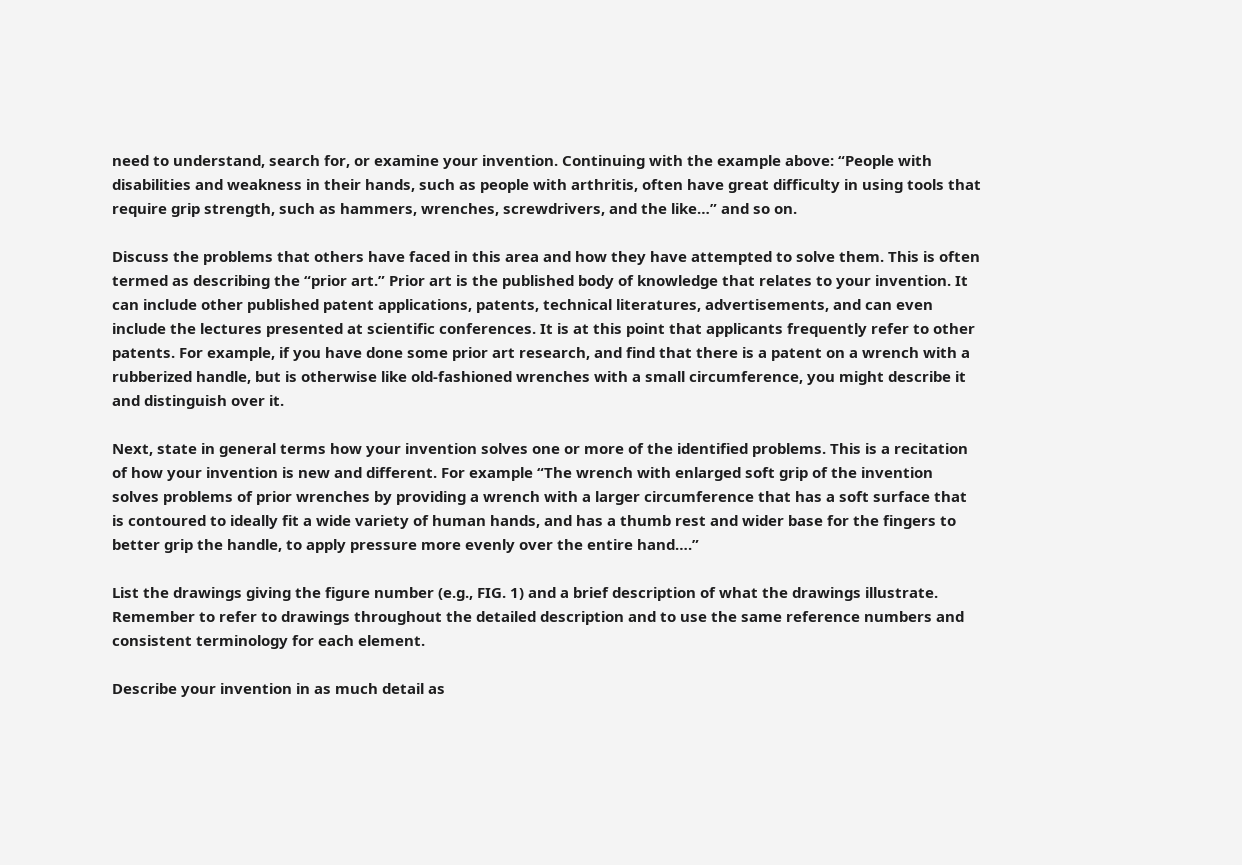need to understand, search for, or examine your invention. Continuing with the example above: “People with disabilities and weakness in their hands, such as people with arthritis, often have great difficulty in using tools that require grip strength, such as hammers, wrenches, screwdrivers, and the like…” and so on.

Discuss the problems that others have faced in this area and how they have attempted to solve them. This is often termed as describing the “prior art.” Prior art is the published body of knowledge that relates to your invention. It can include other published patent applications, patents, technical literatures, advertisements, and can even include the lectures presented at scientific conferences. It is at this point that applicants frequently refer to other patents. For example, if you have done some prior art research, and find that there is a patent on a wrench with a rubberized handle, but is otherwise like old-fashioned wrenches with a small circumference, you might describe it and distinguish over it.

Next, state in general terms how your invention solves one or more of the identified problems. This is a recitation of how your invention is new and different. For example “The wrench with enlarged soft grip of the invention solves problems of prior wrenches by providing a wrench with a larger circumference that has a soft surface that is contoured to ideally fit a wide variety of human hands, and has a thumb rest and wider base for the fingers to better grip the handle, to apply pressure more evenly over the entire hand….”

List the drawings giving the figure number (e.g., FIG. 1) and a brief description of what the drawings illustrate. Remember to refer to drawings throughout the detailed description and to use the same reference numbers and consistent terminology for each element.

Describe your invention in as much detail as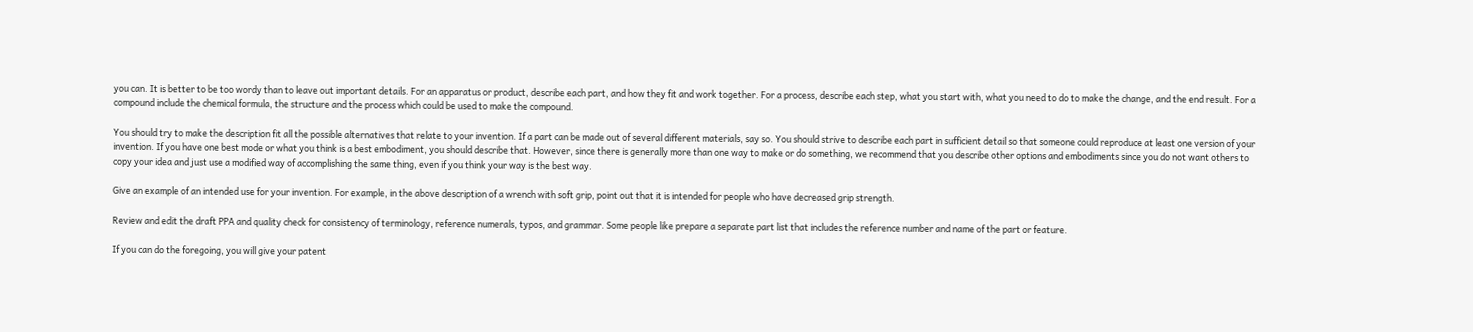you can. It is better to be too wordy than to leave out important details. For an apparatus or product, describe each part, and how they fit and work together. For a process, describe each step, what you start with, what you need to do to make the change, and the end result. For a compound include the chemical formula, the structure and the process which could be used to make the compound.

You should try to make the description fit all the possible alternatives that relate to your invention. If a part can be made out of several different materials, say so. You should strive to describe each part in sufficient detail so that someone could reproduce at least one version of your invention. If you have one best mode or what you think is a best embodiment, you should describe that. However, since there is generally more than one way to make or do something, we recommend that you describe other options and embodiments since you do not want others to copy your idea and just use a modified way of accomplishing the same thing, even if you think your way is the best way.

Give an example of an intended use for your invention. For example, in the above description of a wrench with soft grip, point out that it is intended for people who have decreased grip strength.

Review and edit the draft PPA and quality check for consistency of terminology, reference numerals, typos, and grammar. Some people like prepare a separate part list that includes the reference number and name of the part or feature.

If you can do the foregoing, you will give your patent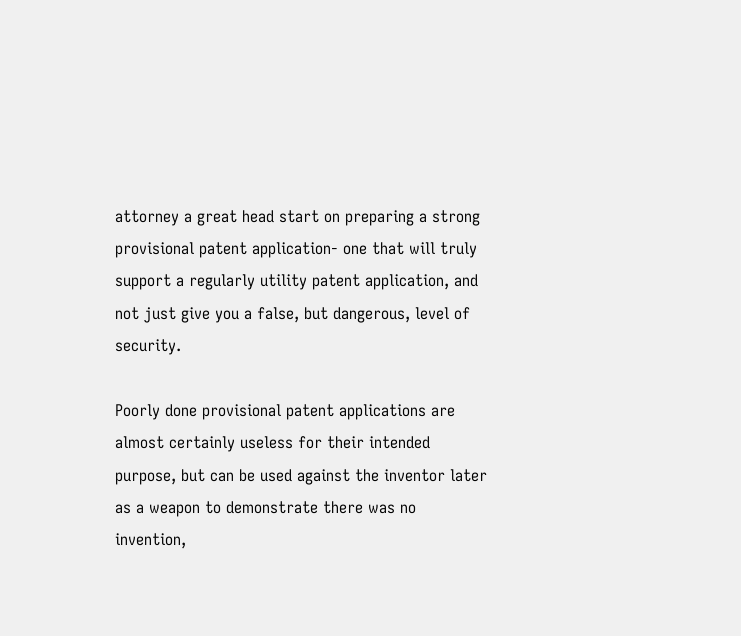attorney a great head start on preparing a strong provisional patent application- one that will truly support a regularly utility patent application, and not just give you a false, but dangerous, level of security.

Poorly done provisional patent applications are almost certainly useless for their intended purpose, but can be used against the inventor later as a weapon to demonstrate there was no invention,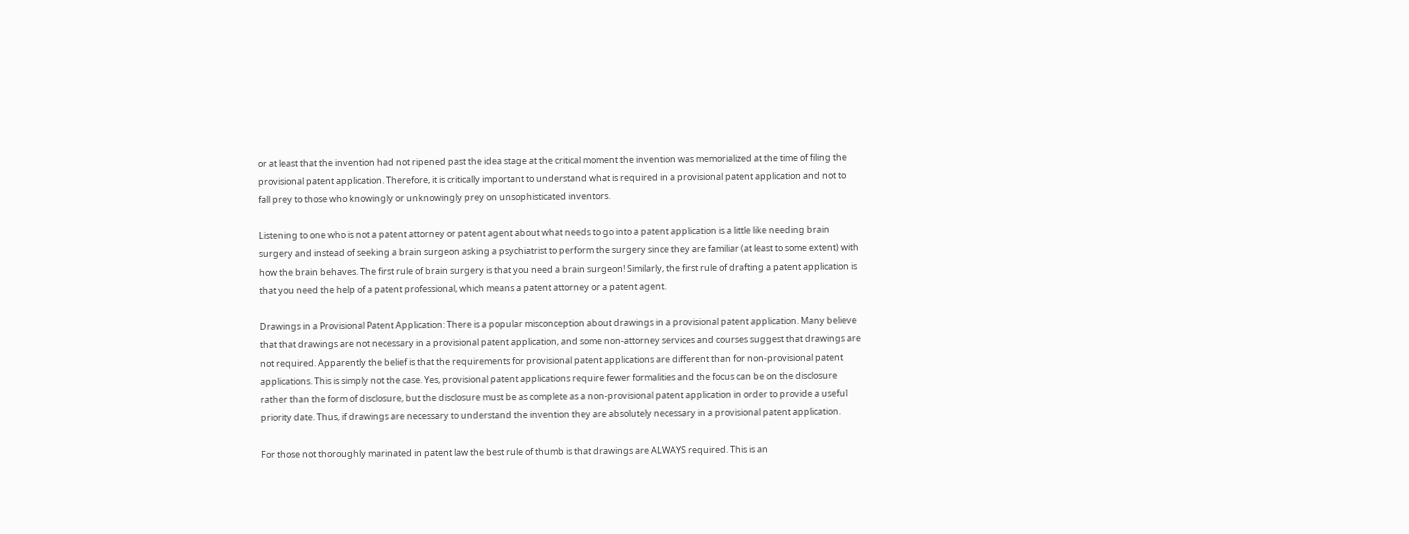or at least that the invention had not ripened past the idea stage at the critical moment the invention was memorialized at the time of filing the provisional patent application. Therefore, it is critically important to understand what is required in a provisional patent application and not to fall prey to those who knowingly or unknowingly prey on unsophisticated inventors.

Listening to one who is not a patent attorney or patent agent about what needs to go into a patent application is a little like needing brain surgery and instead of seeking a brain surgeon asking a psychiatrist to perform the surgery since they are familiar (at least to some extent) with how the brain behaves. The first rule of brain surgery is that you need a brain surgeon! Similarly, the first rule of drafting a patent application is that you need the help of a patent professional, which means a patent attorney or a patent agent.

Drawings in a Provisional Patent Application: There is a popular misconception about drawings in a provisional patent application. Many believe that that drawings are not necessary in a provisional patent application, and some non-attorney services and courses suggest that drawings are not required. Apparently the belief is that the requirements for provisional patent applications are different than for non-provisional patent applications. This is simply not the case. Yes, provisional patent applications require fewer formalities and the focus can be on the disclosure rather than the form of disclosure, but the disclosure must be as complete as a non-provisional patent application in order to provide a useful priority date. Thus, if drawings are necessary to understand the invention they are absolutely necessary in a provisional patent application.

For those not thoroughly marinated in patent law the best rule of thumb is that drawings are ALWAYS required. This is an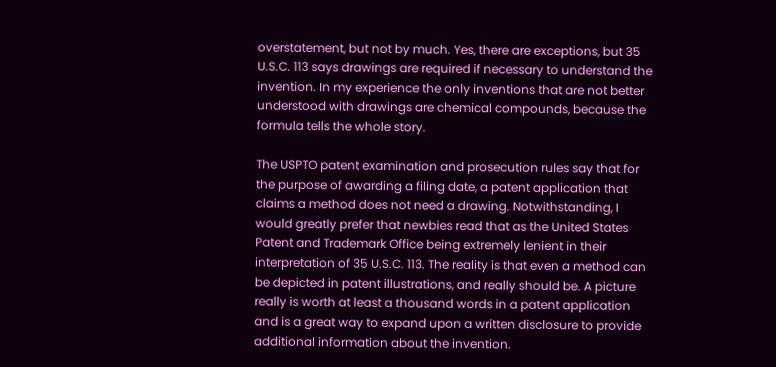overstatement, but not by much. Yes, there are exceptions, but 35 U.S.C. 113 says drawings are required if necessary to understand the invention. In my experience the only inventions that are not better understood with drawings are chemical compounds, because the formula tells the whole story.

The USPTO patent examination and prosecution rules say that for the purpose of awarding a filing date, a patent application that claims a method does not need a drawing. Notwithstanding, I would greatly prefer that newbies read that as the United States Patent and Trademark Office being extremely lenient in their interpretation of 35 U.S.C. 113. The reality is that even a method can be depicted in patent illustrations, and really should be. A picture really is worth at least a thousand words in a patent application and is a great way to expand upon a written disclosure to provide additional information about the invention.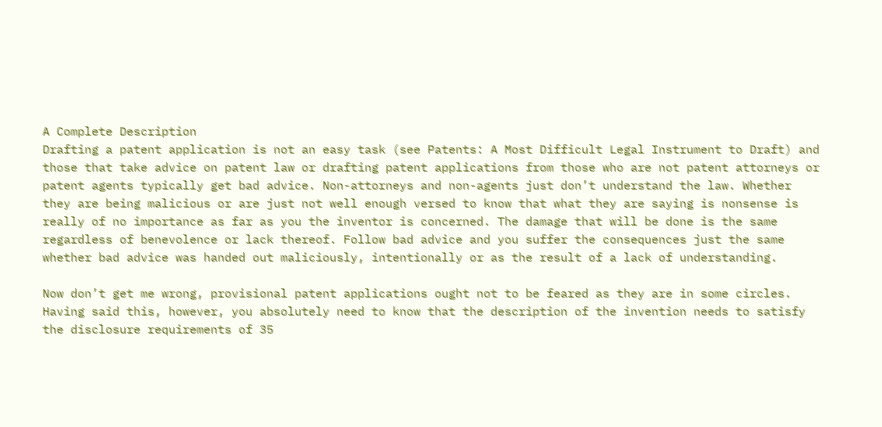A Complete Description
Drafting a patent application is not an easy task (see Patents: A Most Difficult Legal Instrument to Draft) and those that take advice on patent law or drafting patent applications from those who are not patent attorneys or patent agents typically get bad advice. Non-attorneys and non-agents just don’t understand the law. Whether they are being malicious or are just not well enough versed to know that what they are saying is nonsense is really of no importance as far as you the inventor is concerned. The damage that will be done is the same regardless of benevolence or lack thereof. Follow bad advice and you suffer the consequences just the same whether bad advice was handed out maliciously, intentionally or as the result of a lack of understanding.

Now don’t get me wrong, provisional patent applications ought not to be feared as they are in some circles. Having said this, however, you absolutely need to know that the description of the invention needs to satisfy the disclosure requirements of 35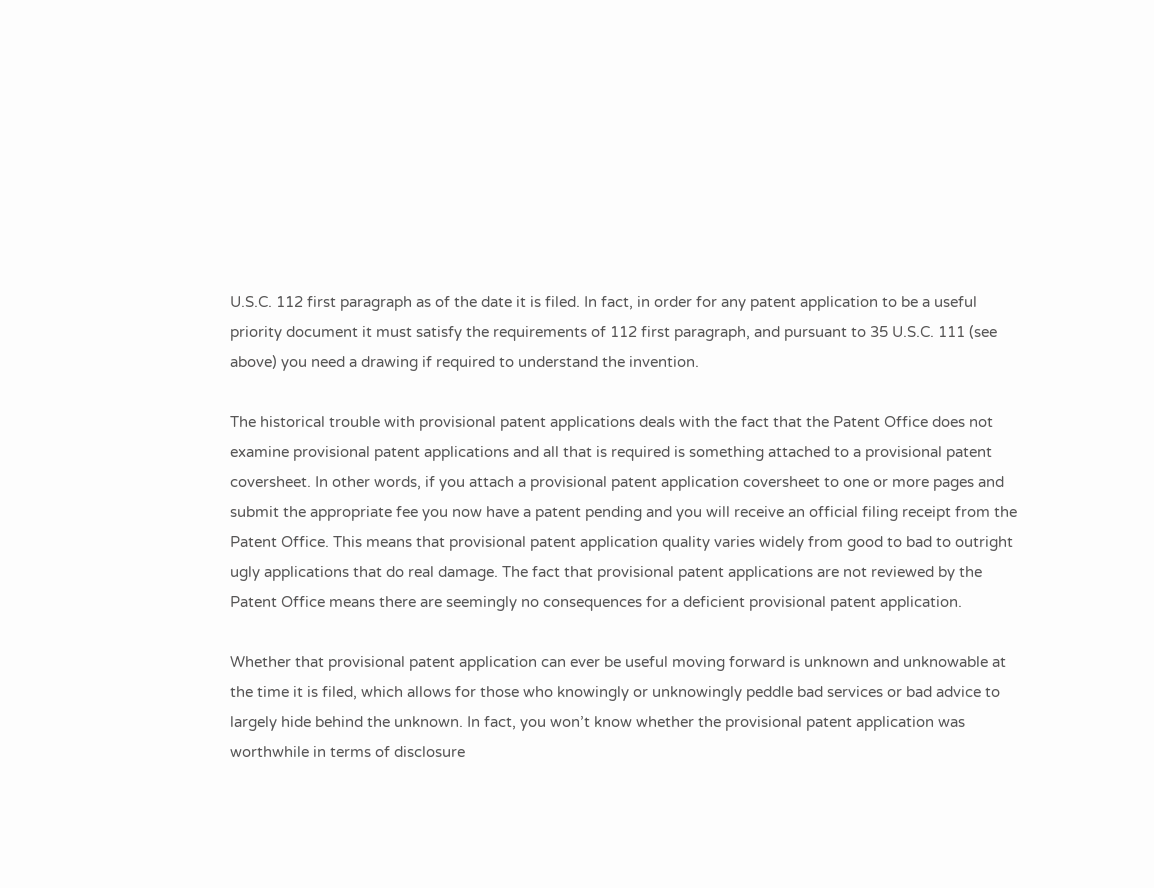U.S.C. 112 first paragraph as of the date it is filed. In fact, in order for any patent application to be a useful priority document it must satisfy the requirements of 112 first paragraph, and pursuant to 35 U.S.C. 111 (see above) you need a drawing if required to understand the invention.

The historical trouble with provisional patent applications deals with the fact that the Patent Office does not examine provisional patent applications and all that is required is something attached to a provisional patent coversheet. In other words, if you attach a provisional patent application coversheet to one or more pages and submit the appropriate fee you now have a patent pending and you will receive an official filing receipt from the Patent Office. This means that provisional patent application quality varies widely from good to bad to outright ugly applications that do real damage. The fact that provisional patent applications are not reviewed by the Patent Office means there are seemingly no consequences for a deficient provisional patent application.

Whether that provisional patent application can ever be useful moving forward is unknown and unknowable at the time it is filed, which allows for those who knowingly or unknowingly peddle bad services or bad advice to largely hide behind the unknown. In fact, you won’t know whether the provisional patent application was worthwhile in terms of disclosure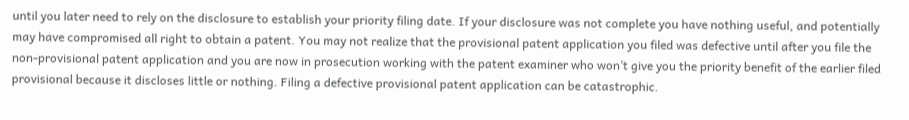until you later need to rely on the disclosure to establish your priority filing date. If your disclosure was not complete you have nothing useful, and potentially may have compromised all right to obtain a patent. You may not realize that the provisional patent application you filed was defective until after you file the non-provisional patent application and you are now in prosecution working with the patent examiner who won’t give you the priority benefit of the earlier filed provisional because it discloses little or nothing. Filing a defective provisional patent application can be catastrophic.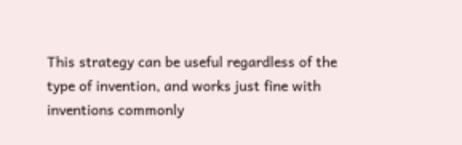This strategy can be useful regardless of the type of invention, and works just fine with inventions commonly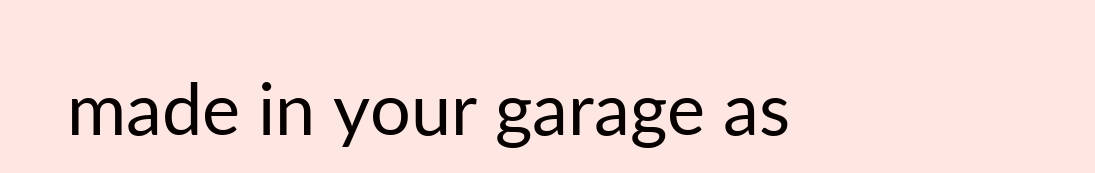made in your garage as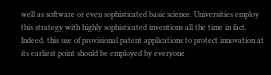well as software or even sophisticated basic science. Universities employ this strategy with highly sophisticated inventions all the time in fact. Indeed, this use of provisional patent applications to protect innovation at its earliest point should be employed by everyone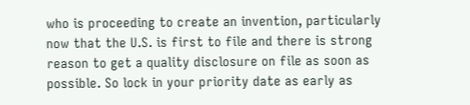who is proceeding to create an invention, particularly now that the U.S. is first to file and there is strong reason to get a quality disclosure on file as soon as possible. So lock in your priority date as early as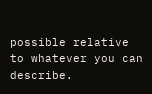possible relative to whatever you can describe.